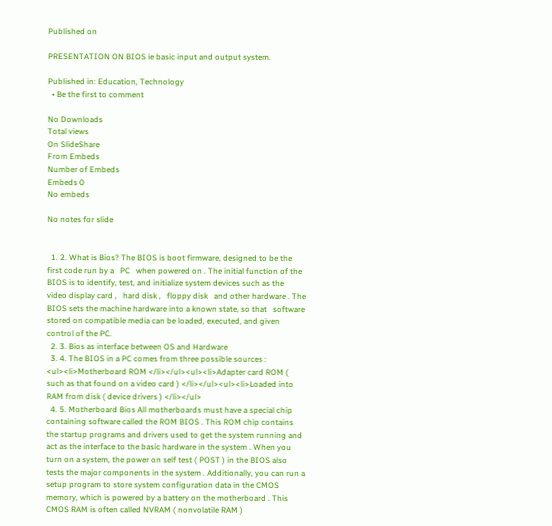Published on

PRESENTATION ON BIOS ie basic input and output system.

Published in: Education, Technology
  • Be the first to comment

No Downloads
Total views
On SlideShare
From Embeds
Number of Embeds
Embeds 0
No embeds

No notes for slide


  1. 2. What is Bios? The BIOS is boot firmware, designed to be the first code run by a   PC   when powered on . The initial function of the BIOS is to identify, test, and initialize system devices such as the   video display card ,   hard disk ,   floppy disk   and other hardware . The BIOS sets the machine hardware into a known state, so that   software stored on compatible media can be loaded, executed, and given control of the PC.
  2. 3. Bios as interface between OS and Hardware
  3. 4. The BIOS in a PC comes from three possible sources : <ul><li>Motherboard ROM </li></ul><ul><li>Adapter card ROM ( such as that found on a video card ) </li></ul><ul><li>Loaded into RAM from disk ( device drivers ) </li></ul>
  4. 5. Motherboard Bios All motherboards must have a special chip containing software called the ROM BIOS . This ROM chip contains the startup programs and drivers used to get the system running and act as the interface to the basic hardware in the system . When you turn on a system, the power on self test ( POST ) in the BIOS also tests the major components in the system . Additionally, you can run a setup program to store system configuration data in the CMOS memory, which is powered by a battery on the motherboard . This CMOS RAM is often called NVRAM ( nonvolatile RAM )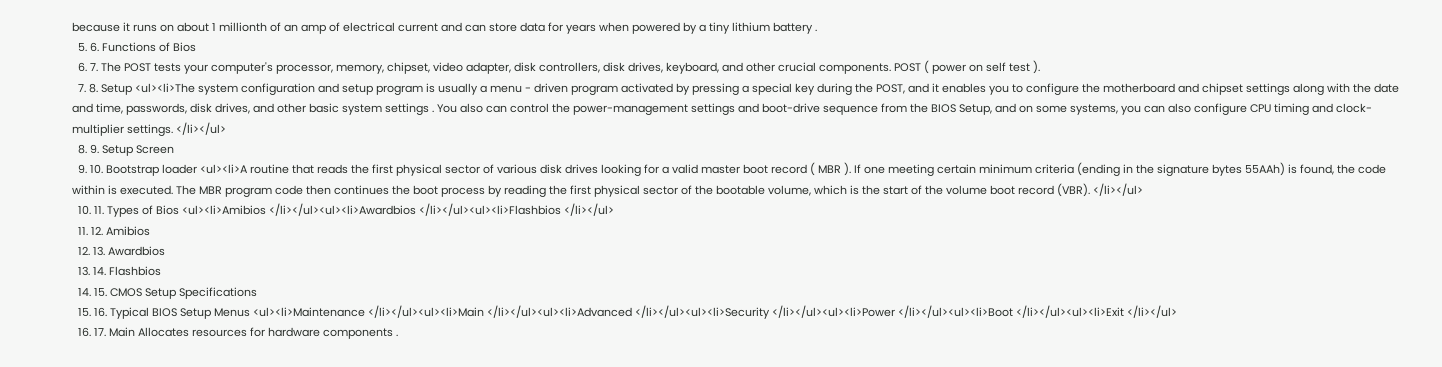because it runs on about 1 millionth of an amp of electrical current and can store data for years when powered by a tiny lithium battery .
  5. 6. Functions of Bios
  6. 7. The POST tests your computer's processor, memory, chipset, video adapter, disk controllers, disk drives, keyboard, and other crucial components. POST ( power on self test ).
  7. 8. Setup <ul><li>The system configuration and setup program is usually a menu - driven program activated by pressing a special key during the POST, and it enables you to configure the motherboard and chipset settings along with the date and time, passwords, disk drives, and other basic system settings . You also can control the power-management settings and boot-drive sequence from the BIOS Setup, and on some systems, you can also configure CPU timing and clock-multiplier settings. </li></ul>
  8. 9. Setup Screen
  9. 10. Bootstrap loader <ul><li>A routine that reads the first physical sector of various disk drives looking for a valid master boot record ( MBR ). If one meeting certain minimum criteria (ending in the signature bytes 55AAh) is found, the code within is executed. The MBR program code then continues the boot process by reading the first physical sector of the bootable volume, which is the start of the volume boot record (VBR). </li></ul>
  10. 11. Types of Bios <ul><li>Amibios </li></ul><ul><li>Awardbios </li></ul><ul><li>Flashbios </li></ul>
  11. 12. Amibios
  12. 13. Awardbios
  13. 14. Flashbios
  14. 15. CMOS Setup Specifications
  15. 16. Typical BIOS Setup Menus <ul><li>Maintenance </li></ul><ul><li>Main </li></ul><ul><li>Advanced </li></ul><ul><li>Security </li></ul><ul><li>Power </li></ul><ul><li>Boot </li></ul><ul><li>Exit </li></ul>
  16. 17. Main Allocates resources for hardware components .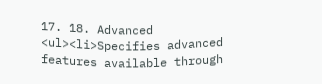17. 18. Advanced <ul><li>Specifies advanced features available through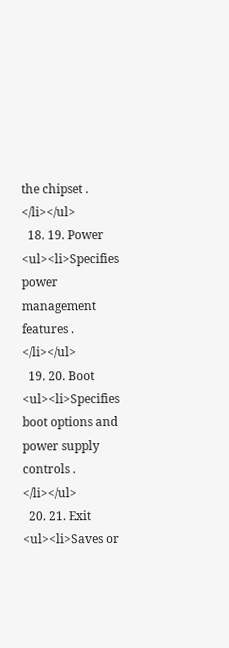the chipset . </li></ul>
  18. 19. Power <ul><li>Specifies power management features . </li></ul>
  19. 20. Boot <ul><li>Specifies boot options and power supply controls . </li></ul>
  20. 21. Exit <ul><li>Saves or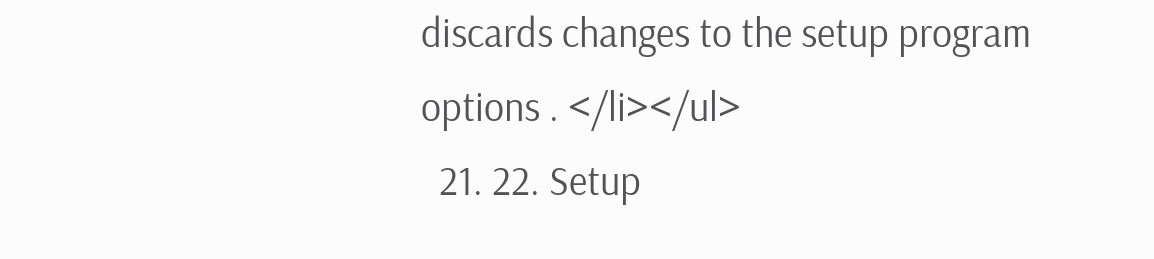discards changes to the setup program options . </li></ul>
  21. 22. Setup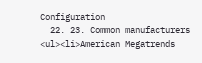Configuration
  22. 23. Common manufacturers <ul><li>American Megatrends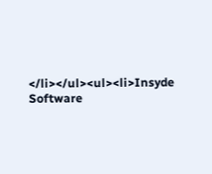</li></ul><ul><li>Insyde Software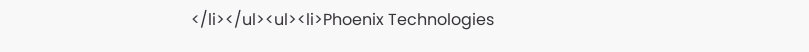</li></ul><ul><li>Phoenix Technologies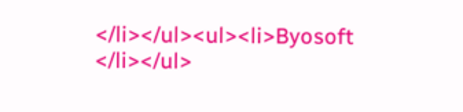</li></ul><ul><li>Byosoft </li></ul>